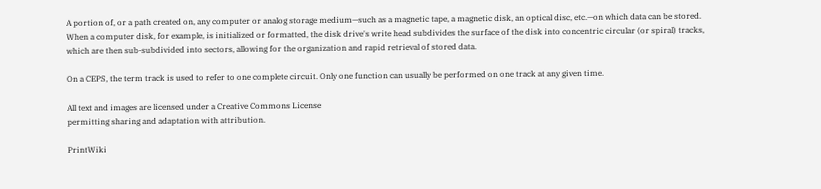A portion of, or a path created on, any computer or analog storage medium—such as a magnetic tape, a magnetic disk, an optical disc, etc.—on which data can be stored. When a computer disk, for example, is initialized or formatted, the disk drive's write head subdivides the surface of the disk into concentric circular (or spiral) tracks, which are then sub-subdivided into sectors, allowing for the organization and rapid retrieval of stored data.

On a CEPS, the term track is used to refer to one complete circuit. Only one function can usually be performed on one track at any given time.

All text and images are licensed under a Creative Commons License
permitting sharing and adaptation with attribution.

PrintWiki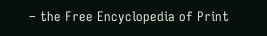– the Free Encyclopedia of Print